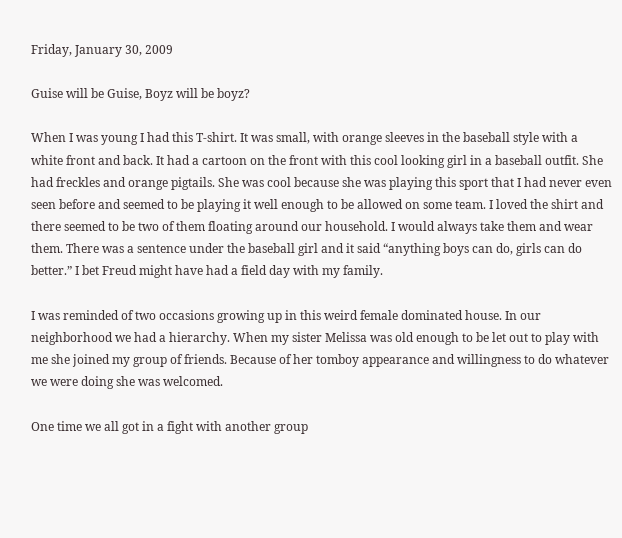Friday, January 30, 2009

Guise will be Guise, Boyz will be boyz?

When I was young I had this T-shirt. It was small, with orange sleeves in the baseball style with a white front and back. It had a cartoon on the front with this cool looking girl in a baseball outfit. She had freckles and orange pigtails. She was cool because she was playing this sport that I had never even seen before and seemed to be playing it well enough to be allowed on some team. I loved the shirt and there seemed to be two of them floating around our household. I would always take them and wear them. There was a sentence under the baseball girl and it said “anything boys can do, girls can do better.” I bet Freud might have had a field day with my family.

I was reminded of two occasions growing up in this weird female dominated house. In our neighborhood we had a hierarchy. When my sister Melissa was old enough to be let out to play with me she joined my group of friends. Because of her tomboy appearance and willingness to do whatever we were doing she was welcomed.

One time we all got in a fight with another group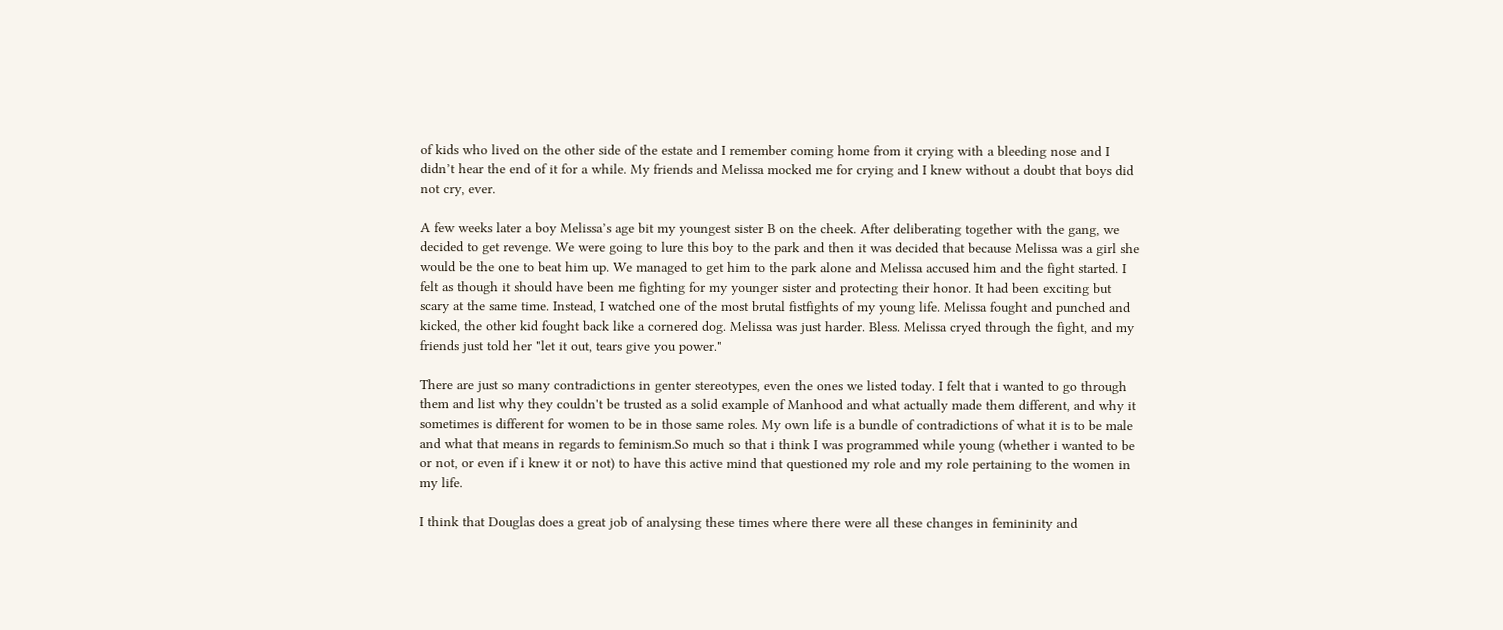of kids who lived on the other side of the estate and I remember coming home from it crying with a bleeding nose and I didn’t hear the end of it for a while. My friends and Melissa mocked me for crying and I knew without a doubt that boys did not cry, ever.

A few weeks later a boy Melissa’s age bit my youngest sister B on the cheek. After deliberating together with the gang, we decided to get revenge. We were going to lure this boy to the park and then it was decided that because Melissa was a girl she would be the one to beat him up. We managed to get him to the park alone and Melissa accused him and the fight started. I felt as though it should have been me fighting for my younger sister and protecting their honor. It had been exciting but scary at the same time. Instead, I watched one of the most brutal fistfights of my young life. Melissa fought and punched and kicked, the other kid fought back like a cornered dog. Melissa was just harder. Bless. Melissa cryed through the fight, and my friends just told her "let it out, tears give you power."

There are just so many contradictions in genter stereotypes, even the ones we listed today. I felt that i wanted to go through them and list why they couldn't be trusted as a solid example of Manhood and what actually made them different, and why it sometimes is different for women to be in those same roles. My own life is a bundle of contradictions of what it is to be male and what that means in regards to feminism.So much so that i think I was programmed while young (whether i wanted to be or not, or even if i knew it or not) to have this active mind that questioned my role and my role pertaining to the women in my life.

I think that Douglas does a great job of analysing these times where there were all these changes in femininity and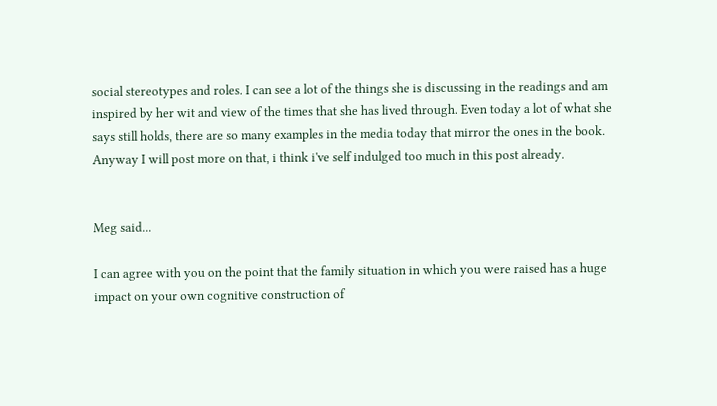social stereotypes and roles. I can see a lot of the things she is discussing in the readings and am inspired by her wit and view of the times that she has lived through. Even today a lot of what she says still holds, there are so many examples in the media today that mirror the ones in the book.
Anyway I will post more on that, i think i've self indulged too much in this post already.


Meg said...

I can agree with you on the point that the family situation in which you were raised has a huge impact on your own cognitive construction of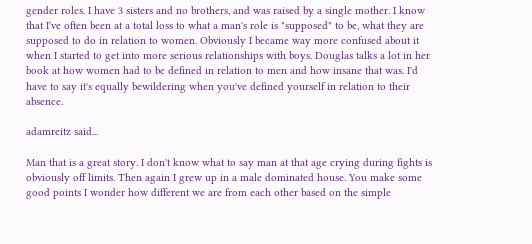gender roles. I have 3 sisters and no brothers, and was raised by a single mother. I know that I've often been at a total loss to what a man's role is "supposed" to be, what they are supposed to do in relation to women. Obviously I became way more confused about it when I started to get into more serious relationships with boys. Douglas talks a lot in her book at how women had to be defined in relation to men and how insane that was. I'd have to say it's equally bewildering when you've defined yourself in relation to their absence.

adamreitz said...

Man that is a great story. I don't know what to say man at that age crying during fights is obviously off limits. Then again I grew up in a male dominated house. You make some good points I wonder how different we are from each other based on the simple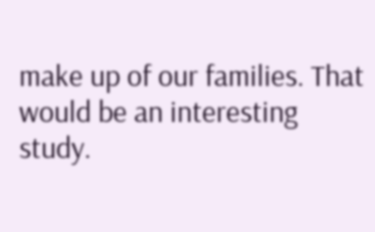make up of our families. That would be an interesting study.